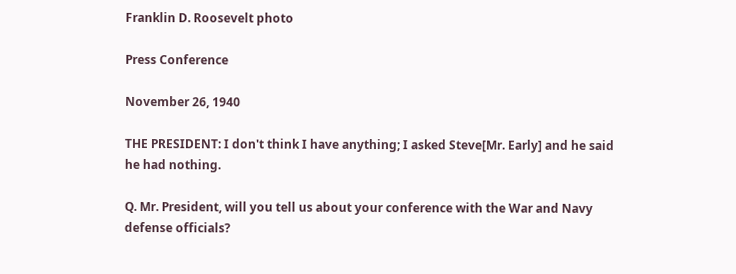Franklin D. Roosevelt photo

Press Conference

November 26, 1940

THE PRESIDENT: I don't think I have anything; I asked Steve[Mr. Early] and he said he had nothing.

Q. Mr. President, will you tell us about your conference with the War and Navy defense officials?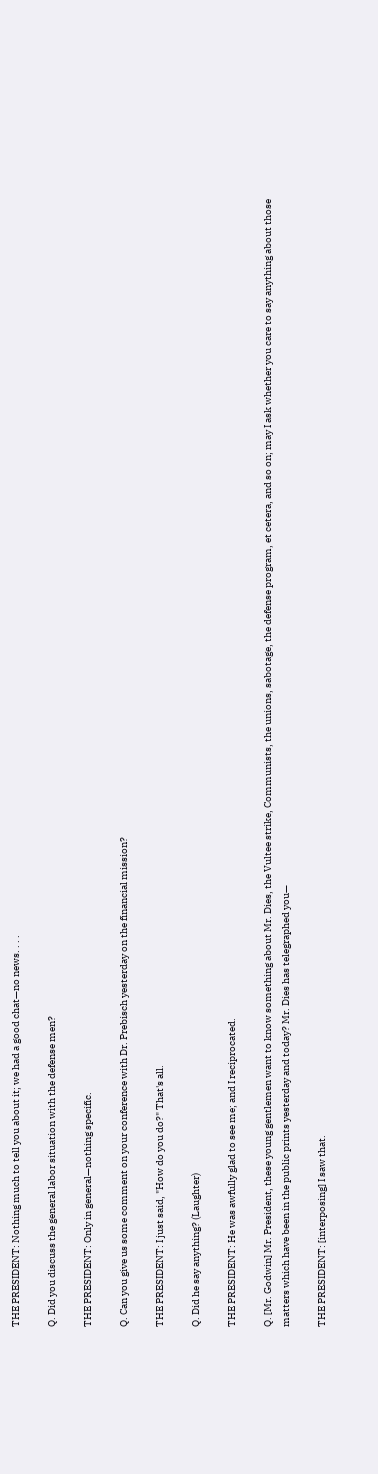THE PRESIDENT: Nothing much to tell you about it; we had a good chat—no news. . . .

Q. Did you discuss the general labor situation with the defense men?

THE PRESIDENT: Only in general—nothing specific.

Q. Can you give us some comment on your conference with Dr. Prebisch yesterday on the financial mission?

THE PRESIDENT: I just said, "How do you do?" That's all.

Q. Did he say anything? (Laughter)

THE PRESIDENT: He was awfully glad to see me; and I reciprocated.

Q. [Mr. Godwin] Mr. President, these young gentlemen want to know something about Mr. Dies, the Vultee strike, Communists, the unions, sabotage, the defense program, et cetera, and so on; may I ask whether you care to say anything about those matters which have been in the public prints yesterday and today? Mr. Dies has telegraphed you—

THE PRESIDENT: [interposing] I saw that.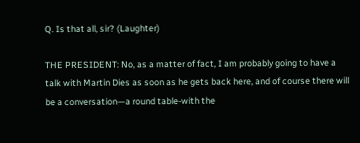Q. Is that all, sir? (Laughter)

THE PRESIDENT: No, as a matter of fact, I am probably going to have a talk with Martin Dies as soon as he gets back here, and of course there will be a conversation—a round table-with the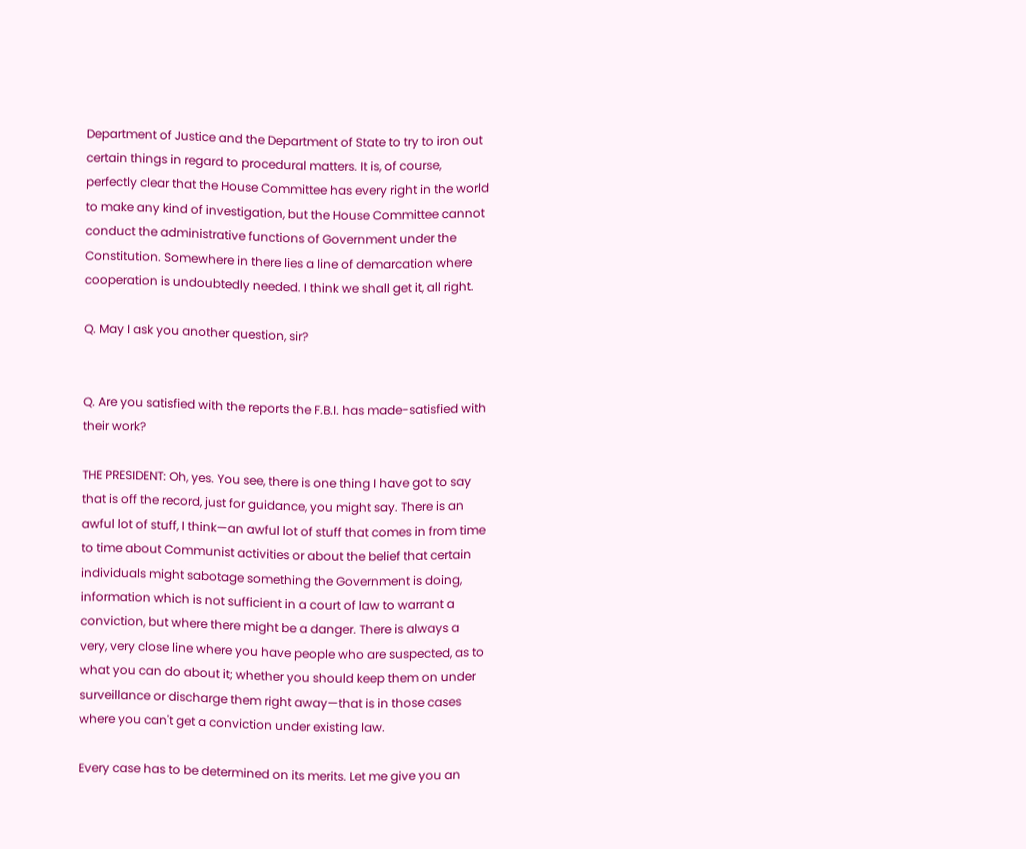Department of Justice and the Department of State to try to iron out certain things in regard to procedural matters. It is, of course, perfectly clear that the House Committee has every right in the world to make any kind of investigation, but the House Committee cannot conduct the administrative functions of Government under the Constitution. Somewhere in there lies a line of demarcation where cooperation is undoubtedly needed. I think we shall get it, all right.

Q. May I ask you another question, sir?


Q. Are you satisfied with the reports the F.B.I. has made-satisfied with their work?

THE PRESIDENT: Oh, yes. You see, there is one thing I have got to say that is off the record, just for guidance, you might say. There is an awful lot of stuff, I think—an awful lot of stuff that comes in from time to time about Communist activities or about the belief that certain individuals might sabotage something the Government is doing, information which is not sufficient in a court of law to warrant a conviction, but where there might be a danger. There is always a very, very close line where you have people who are suspected, as to what you can do about it; whether you should keep them on under surveillance or discharge them right away—that is in those cases where you can't get a conviction under existing law.

Every case has to be determined on its merits. Let me give you an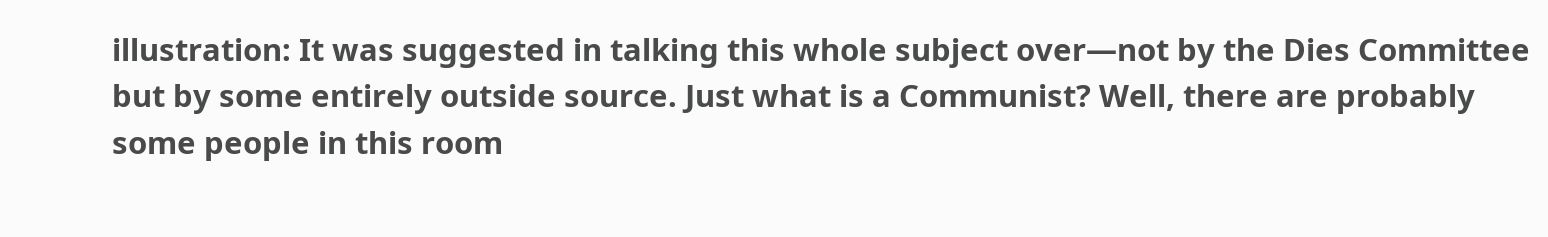illustration: It was suggested in talking this whole subject over—not by the Dies Committee but by some entirely outside source. Just what is a Communist? Well, there are probably some people in this room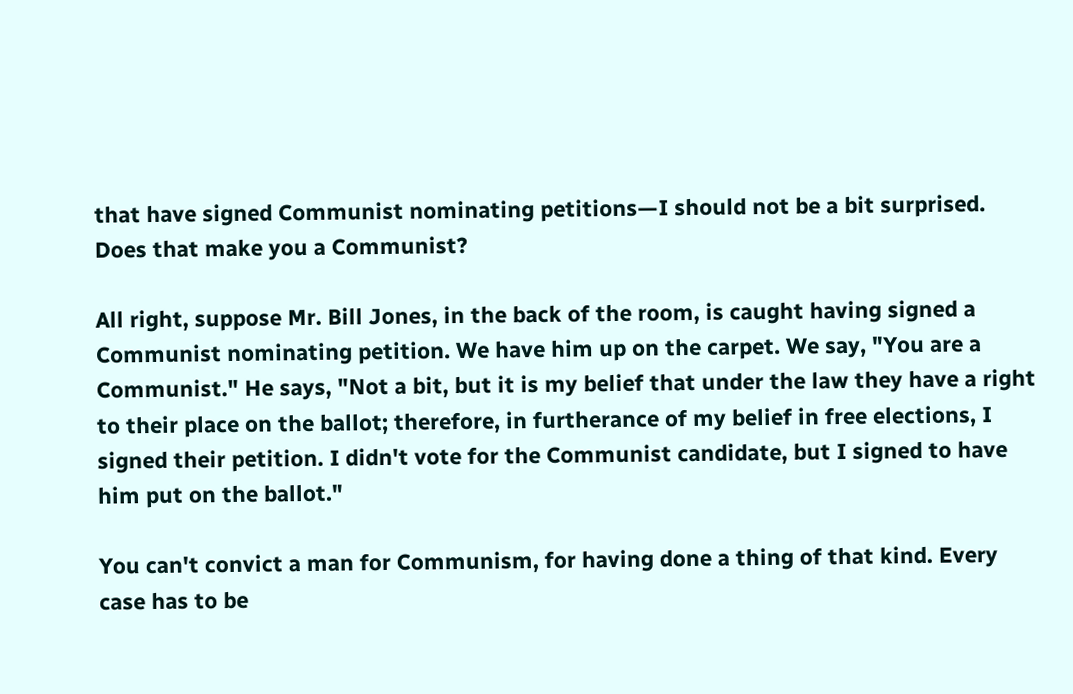that have signed Communist nominating petitions—I should not be a bit surprised. Does that make you a Communist?

All right, suppose Mr. Bill Jones, in the back of the room, is caught having signed a Communist nominating petition. We have him up on the carpet. We say, "You are a Communist." He says, "Not a bit, but it is my belief that under the law they have a right to their place on the ballot; therefore, in furtherance of my belief in free elections, I signed their petition. I didn't vote for the Communist candidate, but I signed to have him put on the ballot."

You can't convict a man for Communism, for having done a thing of that kind. Every case has to be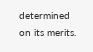determined on its merits.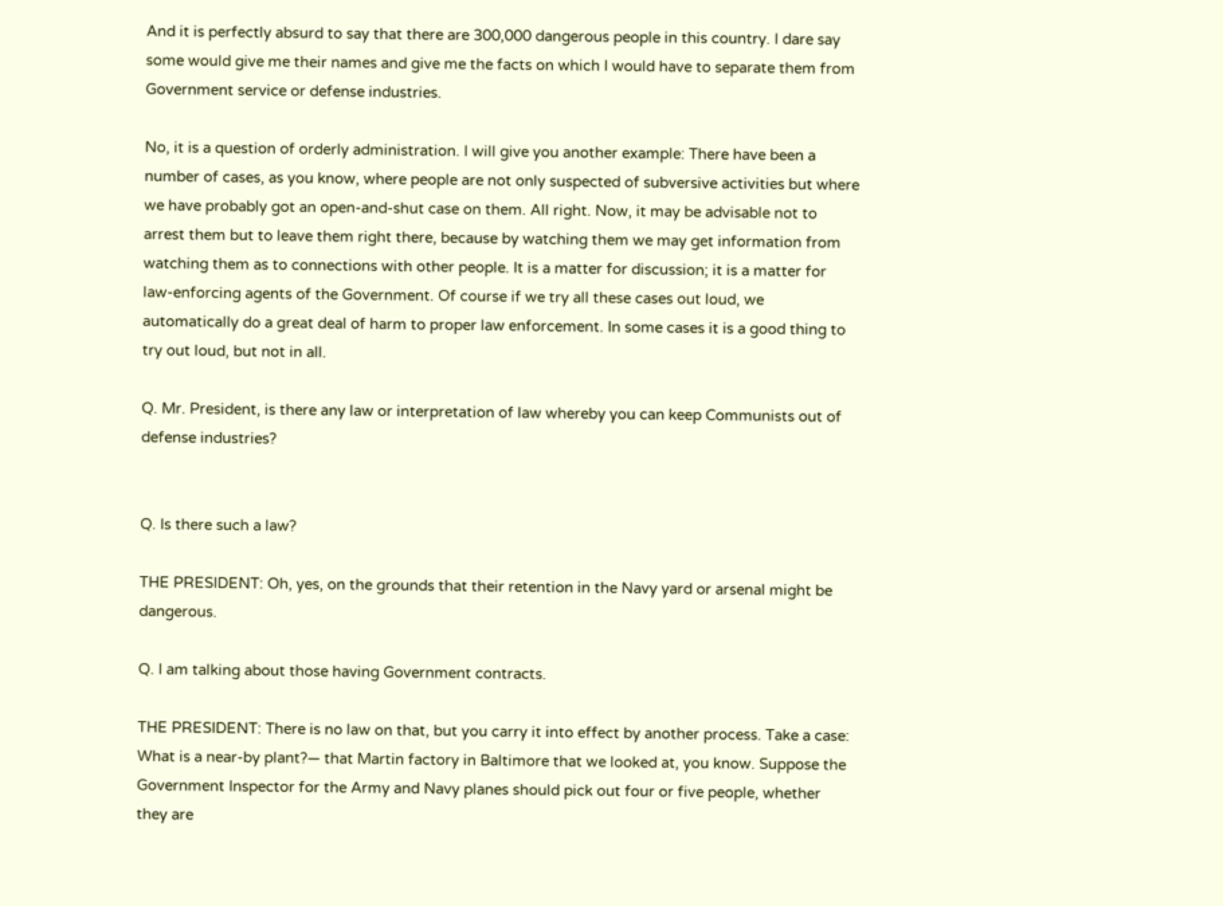And it is perfectly absurd to say that there are 300,000 dangerous people in this country. I dare say some would give me their names and give me the facts on which I would have to separate them from Government service or defense industries.

No, it is a question of orderly administration. I will give you another example: There have been a number of cases, as you know, where people are not only suspected of subversive activities but where we have probably got an open-and-shut case on them. All right. Now, it may be advisable not to arrest them but to leave them right there, because by watching them we may get information from watching them as to connections with other people. It is a matter for discussion; it is a matter for law-enforcing agents of the Government. Of course if we try all these cases out loud, we automatically do a great deal of harm to proper law enforcement. In some cases it is a good thing to try out loud, but not in all.

Q. Mr. President, is there any law or interpretation of law whereby you can keep Communists out of defense industries?


Q. Is there such a law?

THE PRESIDENT: Oh, yes, on the grounds that their retention in the Navy yard or arsenal might be dangerous.

Q. I am talking about those having Government contracts.

THE PRESIDENT: There is no law on that, but you carry it into effect by another process. Take a case: What is a near-by plant?— that Martin factory in Baltimore that we looked at, you know. Suppose the Government Inspector for the Army and Navy planes should pick out four or five people, whether they are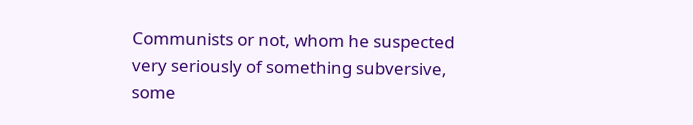Communists or not, whom he suspected very seriously of something subversive, some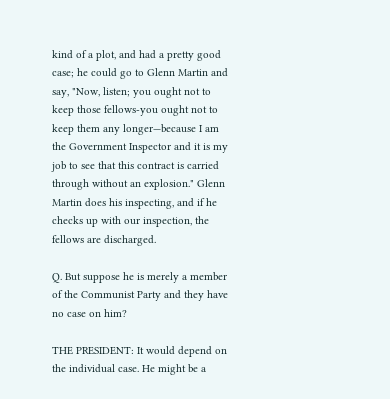kind of a plot, and had a pretty good case; he could go to Glenn Martin and say, "Now, listen; you ought not to keep those fellows-you ought not to keep them any longer—because I am the Government Inspector and it is my job to see that this contract is carried through without an explosion." Glenn Martin does his inspecting, and if he checks up with our inspection, the fellows are discharged.

Q. But suppose he is merely a member of the Communist Party and they have no case on him?

THE PRESIDENT: It would depend on the individual case. He might be a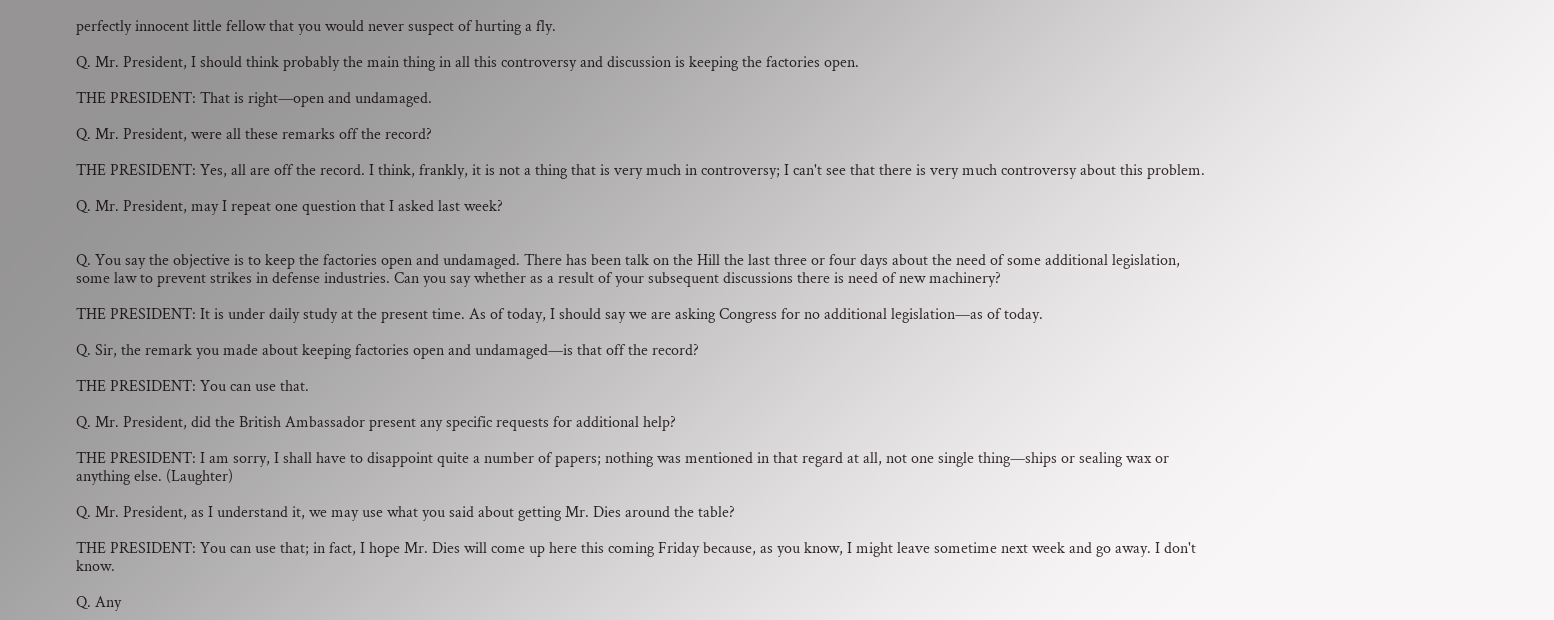perfectly innocent little fellow that you would never suspect of hurting a fly.

Q. Mr. President, I should think probably the main thing in all this controversy and discussion is keeping the factories open.

THE PRESIDENT: That is right—open and undamaged.

Q. Mr. President, were all these remarks off the record?

THE PRESIDENT: Yes, all are off the record. I think, frankly, it is not a thing that is very much in controversy; I can't see that there is very much controversy about this problem.

Q. Mr. President, may I repeat one question that I asked last week?


Q. You say the objective is to keep the factories open and undamaged. There has been talk on the Hill the last three or four days about the need of some additional legislation, some law to prevent strikes in defense industries. Can you say whether as a result of your subsequent discussions there is need of new machinery?

THE PRESIDENT: It is under daily study at the present time. As of today, I should say we are asking Congress for no additional legislation—as of today.

Q. Sir, the remark you made about keeping factories open and undamaged—is that off the record?

THE PRESIDENT: You can use that.

Q. Mr. President, did the British Ambassador present any specific requests for additional help?

THE PRESIDENT: I am sorry, I shall have to disappoint quite a number of papers; nothing was mentioned in that regard at all, not one single thing—ships or sealing wax or anything else. (Laughter)

Q. Mr. President, as I understand it, we may use what you said about getting Mr. Dies around the table?

THE PRESIDENT: You can use that; in fact, I hope Mr. Dies will come up here this coming Friday because, as you know, I might leave sometime next week and go away. I don't know.

Q. Any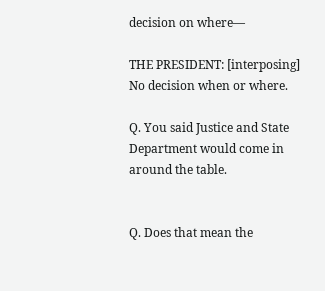decision on where—

THE PRESIDENT: [interposing] No decision when or where.

Q. You said Justice and State Department would come in around the table.


Q. Does that mean the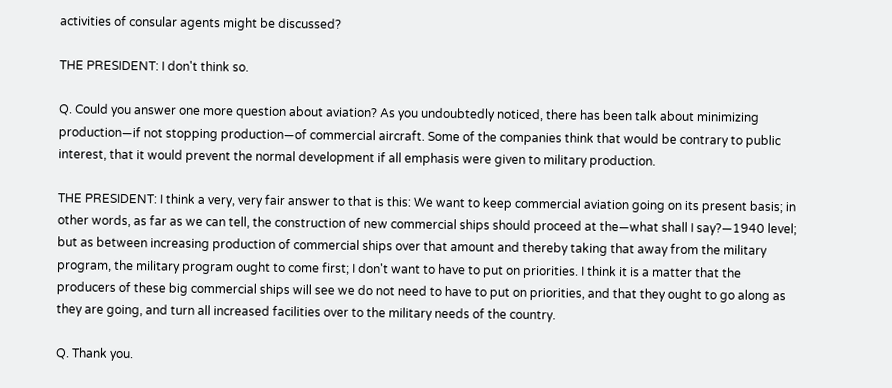activities of consular agents might be discussed?

THE PRESIDENT: I don't think so.

Q. Could you answer one more question about aviation? As you undoubtedly noticed, there has been talk about minimizing production—if not stopping production—of commercial aircraft. Some of the companies think that would be contrary to public interest, that it would prevent the normal development if all emphasis were given to military production.

THE PRESIDENT: I think a very, very fair answer to that is this: We want to keep commercial aviation going on its present basis; in other words, as far as we can tell, the construction of new commercial ships should proceed at the—what shall I say?—1940 level; but as between increasing production of commercial ships over that amount and thereby taking that away from the military program, the military program ought to come first; I don't want to have to put on priorities. I think it is a matter that the producers of these big commercial ships will see we do not need to have to put on priorities, and that they ought to go along as they are going, and turn all increased facilities over to the military needs of the country.

Q. Thank you.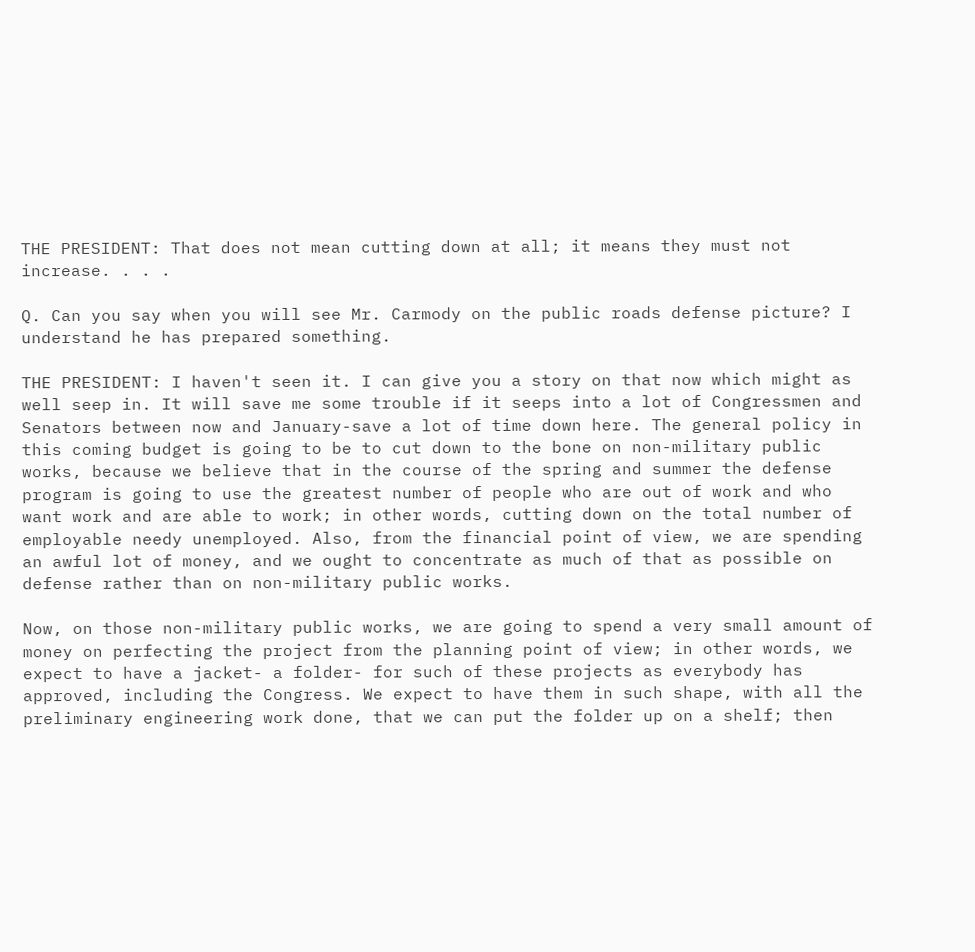THE PRESIDENT: That does not mean cutting down at all; it means they must not increase. . . .

Q. Can you say when you will see Mr. Carmody on the public roads defense picture? I understand he has prepared something.

THE PRESIDENT: I haven't seen it. I can give you a story on that now which might as well seep in. It will save me some trouble if it seeps into a lot of Congressmen and Senators between now and January-save a lot of time down here. The general policy in this coming budget is going to be to cut down to the bone on non-military public works, because we believe that in the course of the spring and summer the defense program is going to use the greatest number of people who are out of work and who want work and are able to work; in other words, cutting down on the total number of employable needy unemployed. Also, from the financial point of view, we are spending an awful lot of money, and we ought to concentrate as much of that as possible on defense rather than on non-military public works.

Now, on those non-military public works, we are going to spend a very small amount of money on perfecting the project from the planning point of view; in other words, we expect to have a jacket- a folder- for such of these projects as everybody has approved, including the Congress. We expect to have them in such shape, with all the preliminary engineering work done, that we can put the folder up on a shelf; then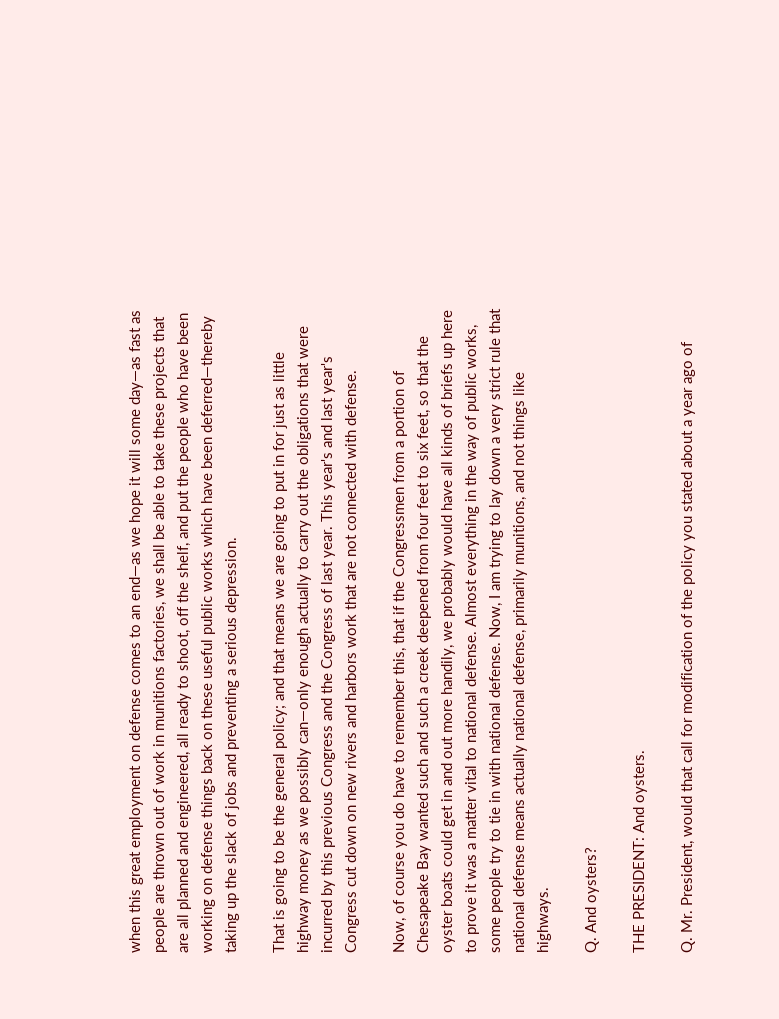when this great employment on defense comes to an end—as we hope it will some day—as fast as people are thrown out of work in munitions factories, we shall be able to take these projects that are all planned and engineered, all ready to shoot, off the shelf, and put the people who have been working on defense things back on these useful public works which have been deferred—thereby taking up the slack of jobs and preventing a serious depression.

That is going to be the general policy; and that means we are going to put in for just as little highway money as we possibly can—only enough actually to carry out the obligations that were incurred by this previous Congress and the Congress of last year. This year's and last year's Congress cut down on new rivers and harbors work that are not connected with defense.

Now, of course you do have to remember this, that if the Congressmen from a portion of Chesapeake Bay wanted such and such a creek deepened from four feet to six feet, so that the oyster boats could get in and out more handily, we probably would have all kinds of briefs up here to prove it was a matter vital to national defense. Almost everything in the way of public works, some people try to tie in with national defense. Now, I am trying to lay down a very strict rule that national defense means actually national defense, primarily munitions, and not things like highways.

Q. And oysters?

THE PRESIDENT: And oysters.

Q. Mr. President, would that call for modification of the policy you stated about a year ago of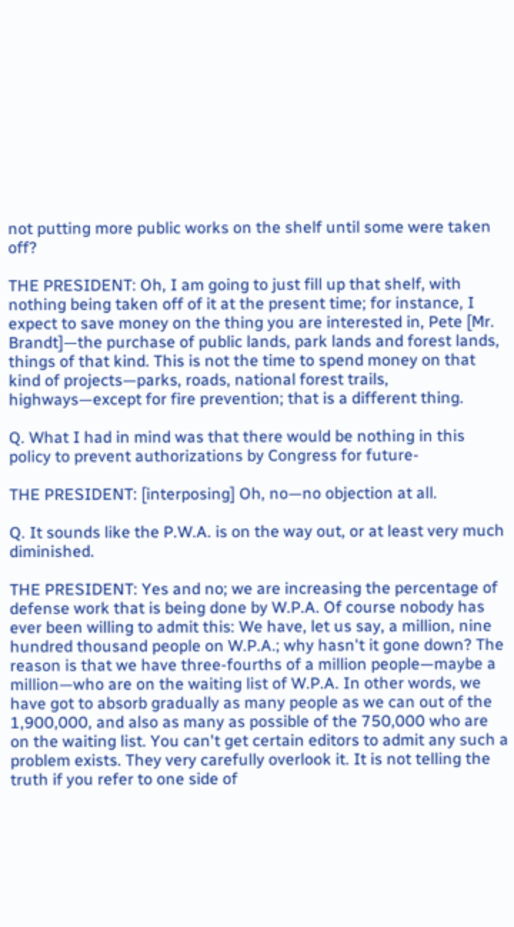not putting more public works on the shelf until some were taken off?

THE PRESIDENT: Oh, I am going to just fill up that shelf, with nothing being taken off of it at the present time; for instance, I expect to save money on the thing you are interested in, Pete [Mr. Brandt]—the purchase of public lands, park lands and forest lands, things of that kind. This is not the time to spend money on that kind of projects—parks, roads, national forest trails, highways—except for fire prevention; that is a different thing.

Q. What I had in mind was that there would be nothing in this policy to prevent authorizations by Congress for future-

THE PRESIDENT: [interposing] Oh, no—no objection at all.

Q. It sounds like the P.W.A. is on the way out, or at least very much diminished.

THE PRESIDENT: Yes and no; we are increasing the percentage of defense work that is being done by W.P.A. Of course nobody has ever been willing to admit this: We have, let us say, a million, nine hundred thousand people on W.P.A.; why hasn't it gone down? The reason is that we have three-fourths of a million people—maybe a million—who are on the waiting list of W.P.A. In other words, we have got to absorb gradually as many people as we can out of the 1,900,000, and also as many as possible of the 750,000 who are on the waiting list. You can't get certain editors to admit any such a problem exists. They very carefully overlook it. It is not telling the truth if you refer to one side of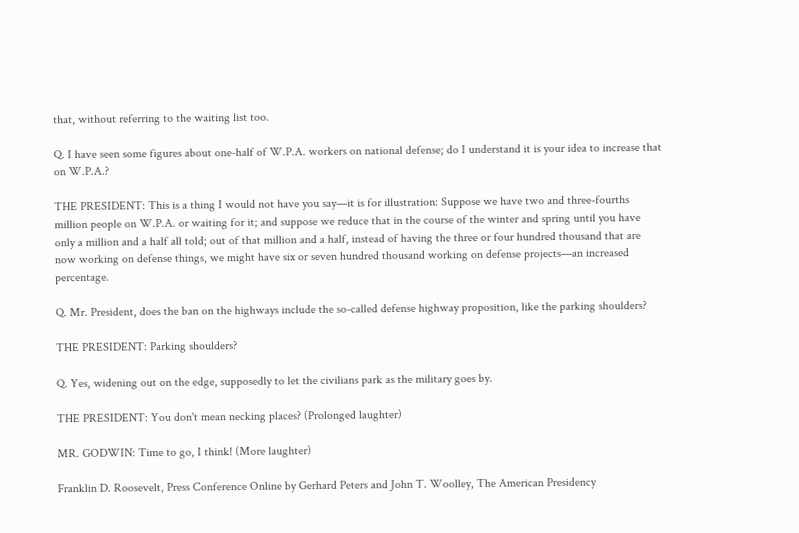that, without referring to the waiting list too.

Q. I have seen some figures about one-half of W.P.A. workers on national defense; do I understand it is your idea to increase that on W.P.A.?

THE PRESIDENT: This is a thing I would not have you say—it is for illustration: Suppose we have two and three-fourths million people on W.P.A. or waiting for it; and suppose we reduce that in the course of the winter and spring until you have only a million and a half all told; out of that million and a half, instead of having the three or four hundred thousand that are now working on defense things, we might have six or seven hundred thousand working on defense projects—an increased percentage.

Q. Mr. President, does the ban on the highways include the so-called defense highway proposition, like the parking shoulders?

THE PRESIDENT: Parking shoulders?

Q. Yes, widening out on the edge, supposedly to let the civilians park as the military goes by.

THE PRESIDENT: You don't mean necking places? (Prolonged laughter)

MR. GODWIN: Time to go, I think! (More laughter)

Franklin D. Roosevelt, Press Conference Online by Gerhard Peters and John T. Woolley, The American Presidency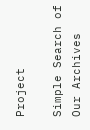Project

Simple Search of Our Archives